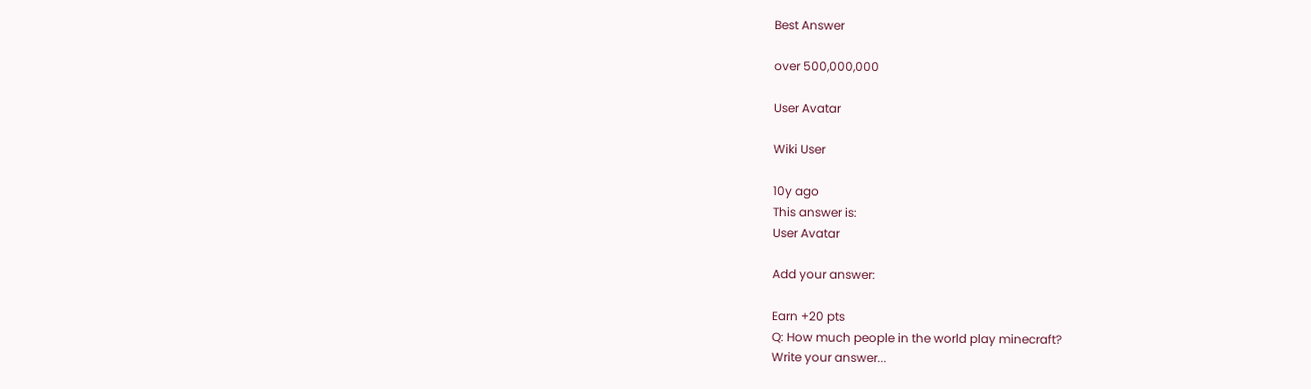Best Answer

over 500,000,000

User Avatar

Wiki User

10y ago
This answer is:
User Avatar

Add your answer:

Earn +20 pts
Q: How much people in the world play minecraft?
Write your answer...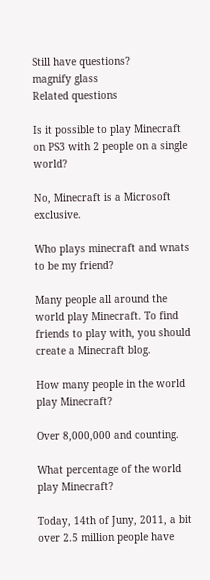Still have questions?
magnify glass
Related questions

Is it possible to play Minecraft on PS3 with 2 people on a single world?

No, Minecraft is a Microsoft exclusive.

Who plays minecraft and wnats to be my friend?

Many people all around the world play Minecraft. To find friends to play with, you should create a Minecraft blog.

How many people in the world play Minecraft?

Over 8,000,000 and counting.

What percentage of the world play Minecraft?

Today, 14th of Juny, 2011, a bit over 2.5 million people have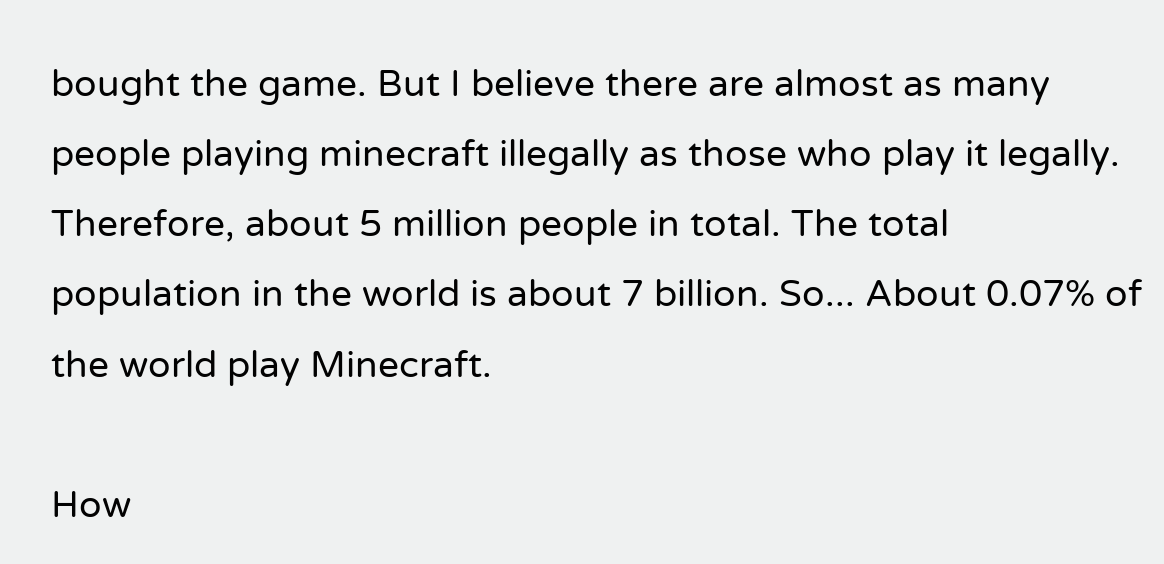bought the game. But I believe there are almost as many people playing minecraft illegally as those who play it legally. Therefore, about 5 million people in total. The total population in the world is about 7 billion. So... About 0.07% of the world play Minecraft.

How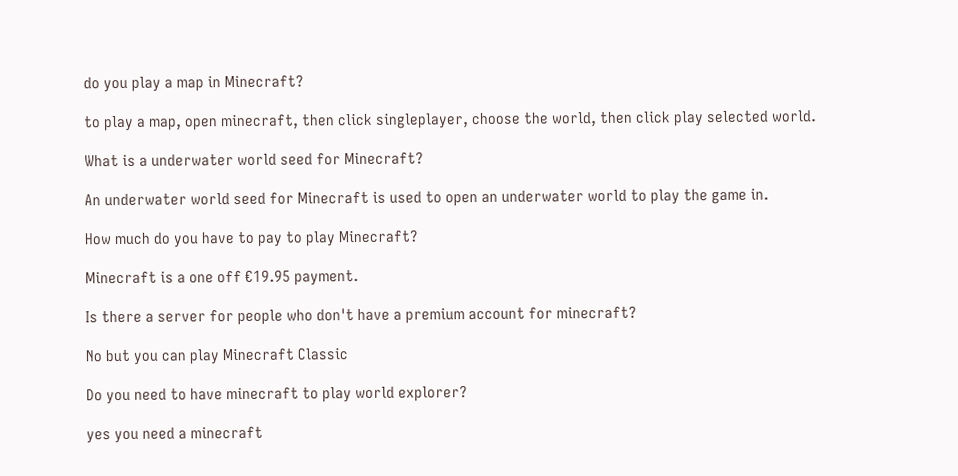do you play a map in Minecraft?

to play a map, open minecraft, then click singleplayer, choose the world, then click play selected world.

What is a underwater world seed for Minecraft?

An underwater world seed for Minecraft is used to open an underwater world to play the game in.

How much do you have to pay to play Minecraft?

Minecraft is a one off €19.95 payment.

Is there a server for people who don't have a premium account for minecraft?

No but you can play Minecraft Classic

Do you need to have minecraft to play world explorer?

yes you need a minecraft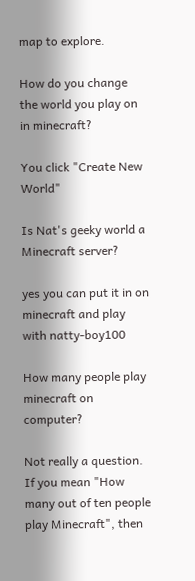map to explore.

How do you change the world you play on in minecraft?

You click "Create New World"

Is Nat's geeky world a Minecraft server?

yes you can put it in on minecraft and play with natty-boy100

How many people play minecraft on computer?

Not really a question. If you mean "How many out of ten people play Minecraft", then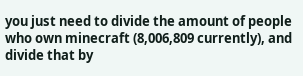you just need to divide the amount of people who own minecraft (8,006,809 currently), and divide that by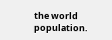the world population.